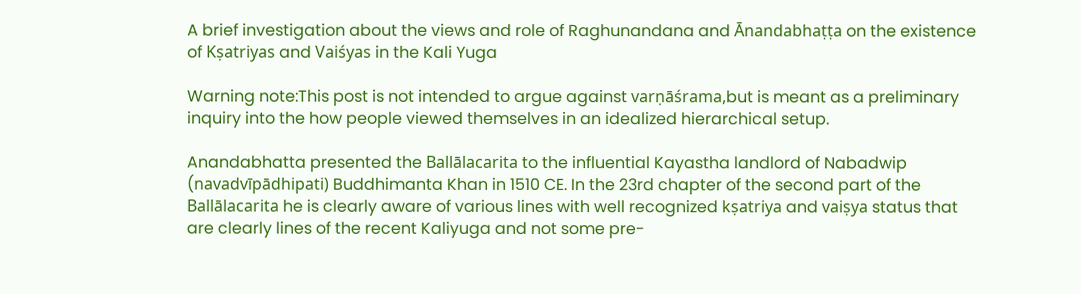A brief investigation about the views and role of Raghunandana and Ānandabhaṭṭa on the existence of Kṣatriyas and Vaiśyas in the Kali Yuga

Warning note:This post is not intended to argue against varṇāśrama,but is meant as a preliminary inquiry into the how people viewed themselves in an idealized hierarchical setup.

Anandabhatta presented the Ballālacarita to the influential Kayastha landlord of Nabadwip (navadvīpādhipati) Buddhimanta Khan in 1510 CE. In the 23rd chapter of the second part of the Ballālacarita he is clearly aware of various lines with well recognized kṣatriya and vaiṣya status that are clearly lines of the recent Kaliyuga and not some pre-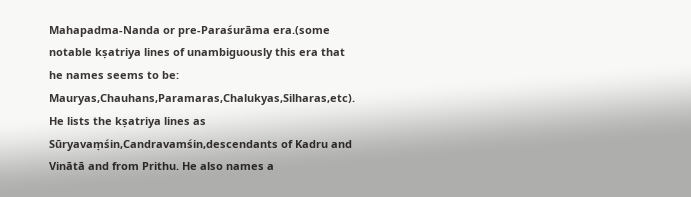Mahapadma-Nanda or pre-Paraśurāma era.(some notable kṣatriya lines of unambiguously this era that he names seems to be: Mauryas,Chauhans,Paramaras,Chalukyas,Silharas,etc). He lists the kṣatriya lines as Sūryavaṃśin,Candravamśin,descendants of Kadru and Vinātā and from Prithu. He also names a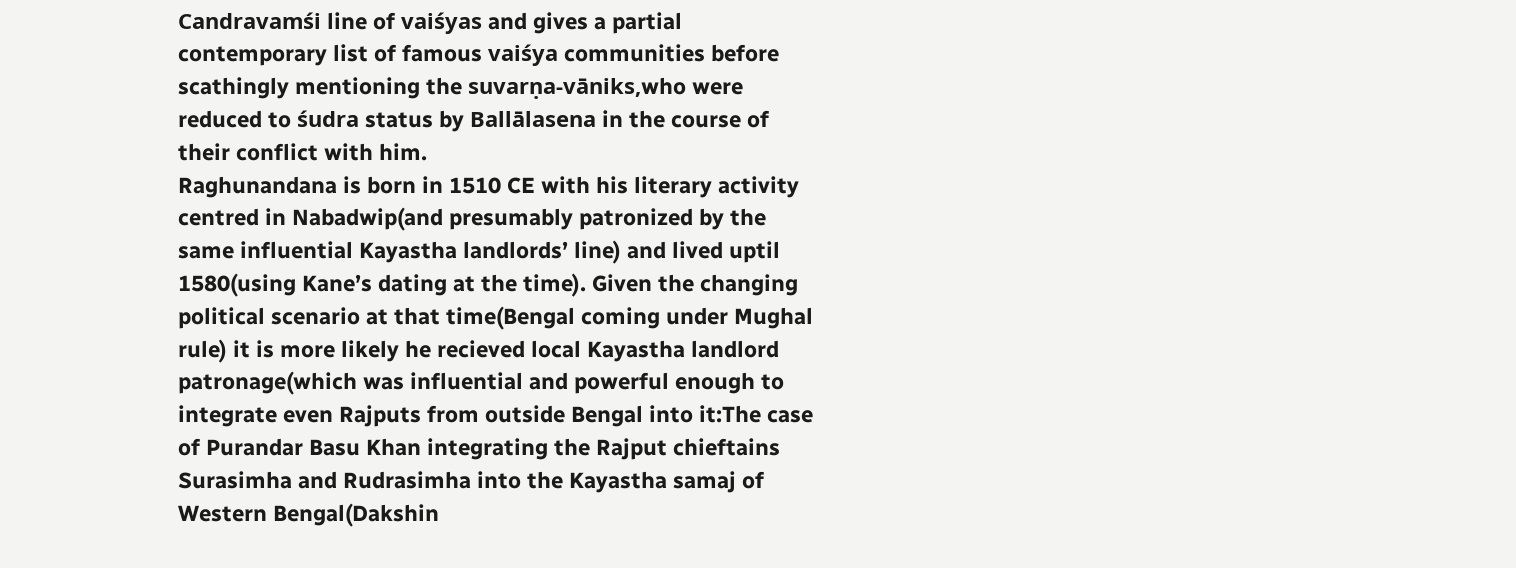Candravamśi line of vaiśyas and gives a partial contemporary list of famous vaiśya communities before scathingly mentioning the suvarṇa-vāniks,who were reduced to śudra status by Ballālasena in the course of their conflict with him.
Raghunandana is born in 1510 CE with his literary activity centred in Nabadwip(and presumably patronized by the same influential Kayastha landlords’ line) and lived uptil 1580(using Kane’s dating at the time). Given the changing political scenario at that time(Bengal coming under Mughal rule) it is more likely he recieved local Kayastha landlord patronage(which was influential and powerful enough to integrate even Rajputs from outside Bengal into it:The case of Purandar Basu Khan integrating the Rajput chieftains Surasimha and Rudrasimha into the Kayastha samaj of Western Bengal(Dakshin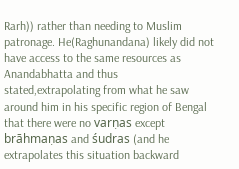Rarh)) rather than needing to Muslim patronage. He(Raghunandana) likely did not have access to the same resources as Anandabhatta and thus stated,extrapolating from what he saw around him in his specific region of Bengal that there were no varṇas except brāhmaṇas and śudras (and he extrapolates this situation backward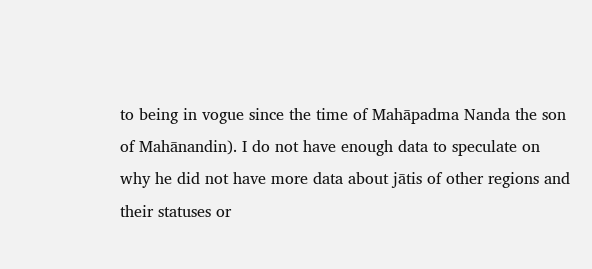to being in vogue since the time of Mahāpadma Nanda the son of Mahānandin). I do not have enough data to speculate on why he did not have more data about jātis of other regions and their statuses or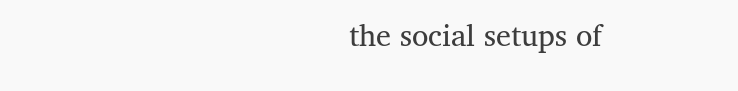the social setups of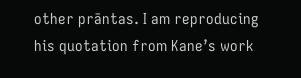other prāntas. I am reproducing his quotation from Kane’s work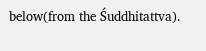below(from the Śuddhitattva).